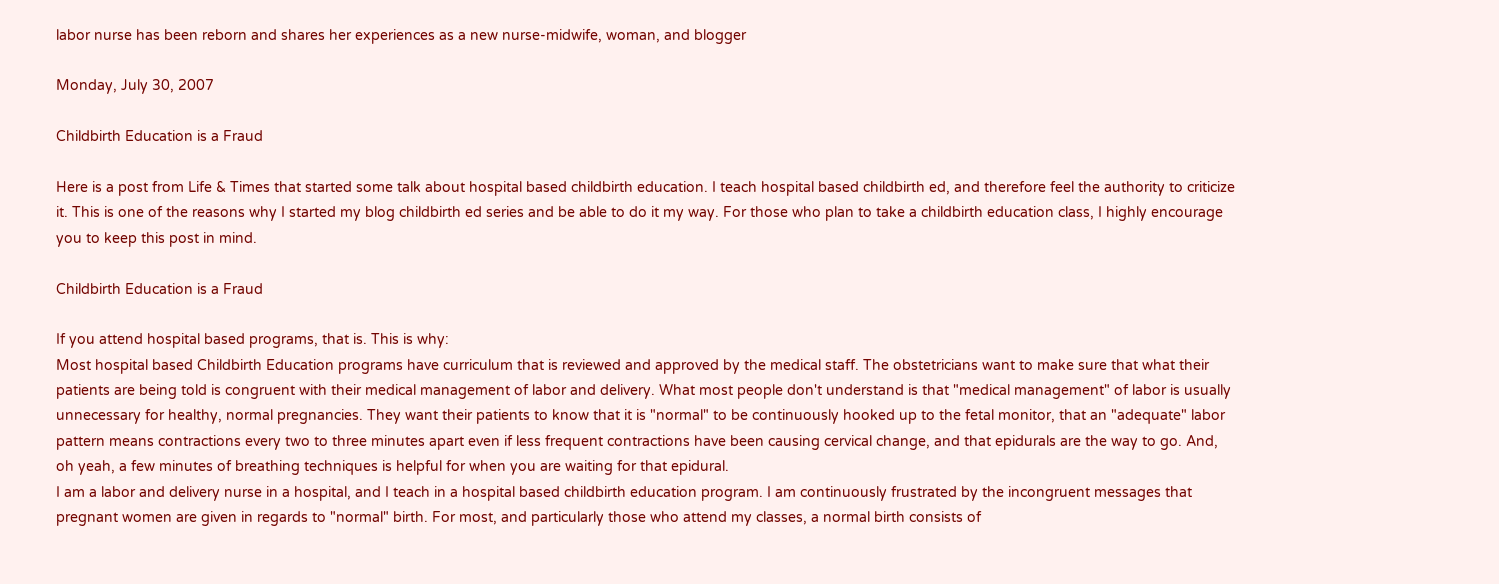labor nurse has been reborn and shares her experiences as a new nurse-midwife, woman, and blogger

Monday, July 30, 2007

Childbirth Education is a Fraud

Here is a post from Life & Times that started some talk about hospital based childbirth education. I teach hospital based childbirth ed, and therefore feel the authority to criticize it. This is one of the reasons why I started my blog childbirth ed series and be able to do it my way. For those who plan to take a childbirth education class, I highly encourage you to keep this post in mind.

Childbirth Education is a Fraud

If you attend hospital based programs, that is. This is why:
Most hospital based Childbirth Education programs have curriculum that is reviewed and approved by the medical staff. The obstetricians want to make sure that what their patients are being told is congruent with their medical management of labor and delivery. What most people don't understand is that "medical management" of labor is usually unnecessary for healthy, normal pregnancies. They want their patients to know that it is "normal" to be continuously hooked up to the fetal monitor, that an "adequate" labor pattern means contractions every two to three minutes apart even if less frequent contractions have been causing cervical change, and that epidurals are the way to go. And, oh yeah, a few minutes of breathing techniques is helpful for when you are waiting for that epidural.
I am a labor and delivery nurse in a hospital, and I teach in a hospital based childbirth education program. I am continuously frustrated by the incongruent messages that pregnant women are given in regards to "normal" birth. For most, and particularly those who attend my classes, a normal birth consists of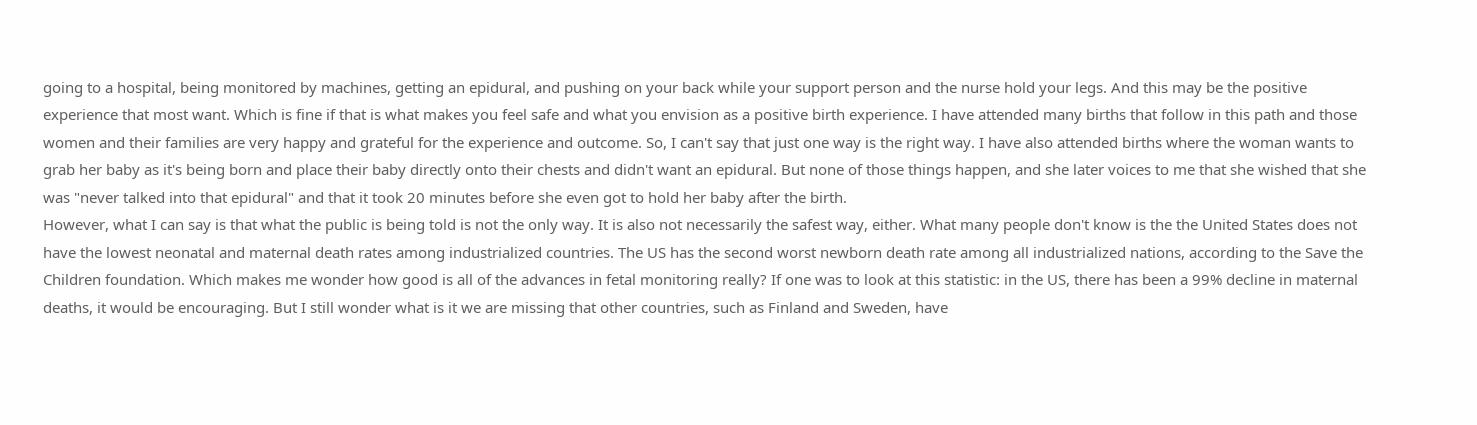going to a hospital, being monitored by machines, getting an epidural, and pushing on your back while your support person and the nurse hold your legs. And this may be the positive experience that most want. Which is fine if that is what makes you feel safe and what you envision as a positive birth experience. I have attended many births that follow in this path and those women and their families are very happy and grateful for the experience and outcome. So, I can't say that just one way is the right way. I have also attended births where the woman wants to grab her baby as it's being born and place their baby directly onto their chests and didn't want an epidural. But none of those things happen, and she later voices to me that she wished that she was "never talked into that epidural" and that it took 20 minutes before she even got to hold her baby after the birth.
However, what I can say is that what the public is being told is not the only way. It is also not necessarily the safest way, either. What many people don't know is the the United States does not have the lowest neonatal and maternal death rates among industrialized countries. The US has the second worst newborn death rate among all industrialized nations, according to the Save the Children foundation. Which makes me wonder how good is all of the advances in fetal monitoring really? If one was to look at this statistic: in the US, there has been a 99% decline in maternal deaths, it would be encouraging. But I still wonder what is it we are missing that other countries, such as Finland and Sweden, have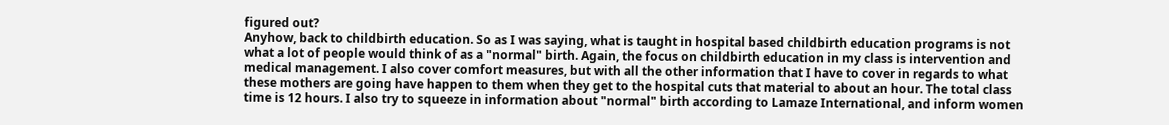figured out?
Anyhow, back to childbirth education. So as I was saying, what is taught in hospital based childbirth education programs is not what a lot of people would think of as a "normal" birth. Again, the focus on childbirth education in my class is intervention and medical management. I also cover comfort measures, but with all the other information that I have to cover in regards to what these mothers are going have happen to them when they get to the hospital cuts that material to about an hour. The total class time is 12 hours. I also try to squeeze in information about "normal" birth according to Lamaze International, and inform women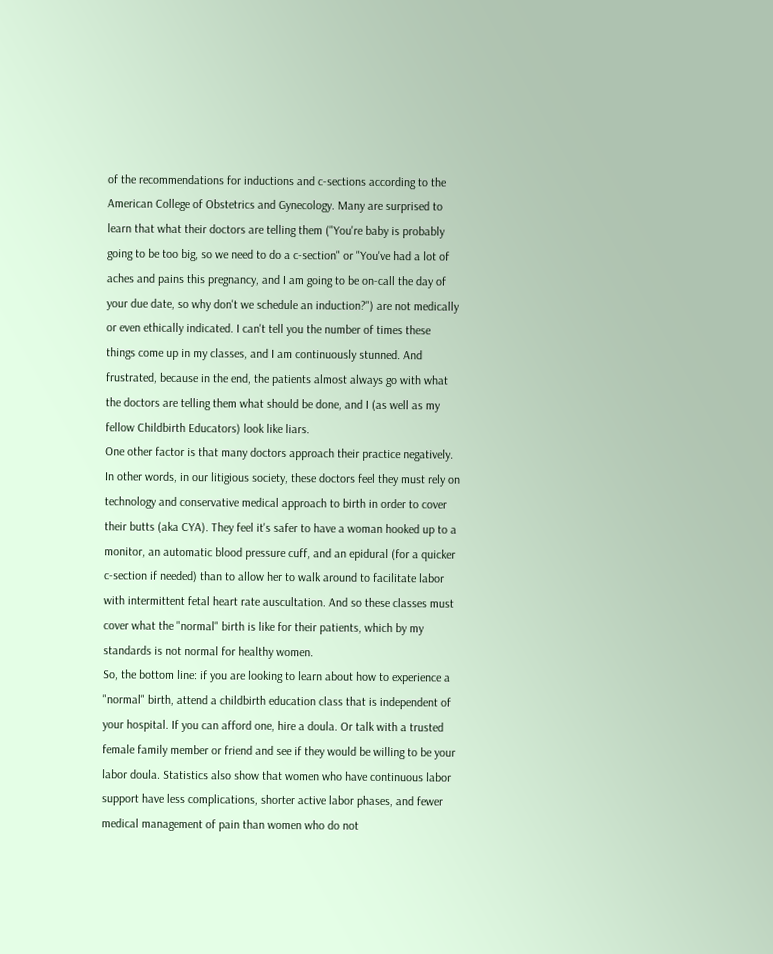of the recommendations for inductions and c-sections according to the American College of Obstetrics and Gynecology. Many are surprised to learn that what their doctors are telling them ("You're baby is probably going to be too big, so we need to do a c-section" or "You've had a lot of aches and pains this pregnancy, and I am going to be on-call the day of your due date, so why don't we schedule an induction?") are not medically or even ethically indicated. I can't tell you the number of times these things come up in my classes, and I am continuously stunned. And frustrated, because in the end, the patients almost always go with what the doctors are telling them what should be done, and I (as well as my fellow Childbirth Educators) look like liars.
One other factor is that many doctors approach their practice negatively. In other words, in our litigious society, these doctors feel they must rely on technology and conservative medical approach to birth in order to cover their butts (aka CYA). They feel it's safer to have a woman hooked up to a monitor, an automatic blood pressure cuff, and an epidural (for a quicker c-section if needed) than to allow her to walk around to facilitate labor with intermittent fetal heart rate auscultation. And so these classes must cover what the "normal" birth is like for their patients, which by my standards is not normal for healthy women.
So, the bottom line: if you are looking to learn about how to experience a "normal" birth, attend a childbirth education class that is independent of your hospital. If you can afford one, hire a doula. Or talk with a trusted female family member or friend and see if they would be willing to be your labor doula. Statistics also show that women who have continuous labor support have less complications, shorter active labor phases, and fewer medical management of pain than women who do not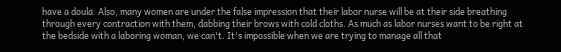have a doula. Also, many women are under the false impression that their labor nurse will be at their side breathing through every contraction with them, dabbing their brows with cold cloths. As much as labor nurses want to be right at the bedside with a laboring woman, we can't. It's impossible when we are trying to manage all that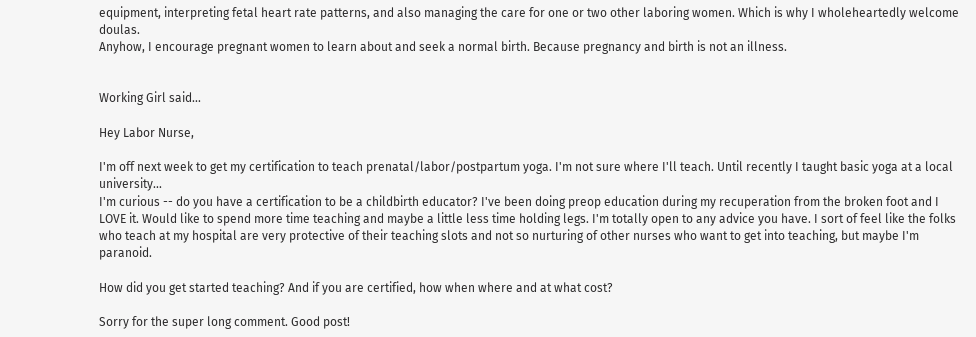equipment, interpreting fetal heart rate patterns, and also managing the care for one or two other laboring women. Which is why I wholeheartedly welcome doulas.
Anyhow, I encourage pregnant women to learn about and seek a normal birth. Because pregnancy and birth is not an illness.


Working Girl said...

Hey Labor Nurse,

I'm off next week to get my certification to teach prenatal/labor/postpartum yoga. I'm not sure where I'll teach. Until recently I taught basic yoga at a local university...
I'm curious -- do you have a certification to be a childbirth educator? I've been doing preop education during my recuperation from the broken foot and I LOVE it. Would like to spend more time teaching and maybe a little less time holding legs. I'm totally open to any advice you have. I sort of feel like the folks who teach at my hospital are very protective of their teaching slots and not so nurturing of other nurses who want to get into teaching, but maybe I'm paranoid.

How did you get started teaching? And if you are certified, how when where and at what cost?

Sorry for the super long comment. Good post!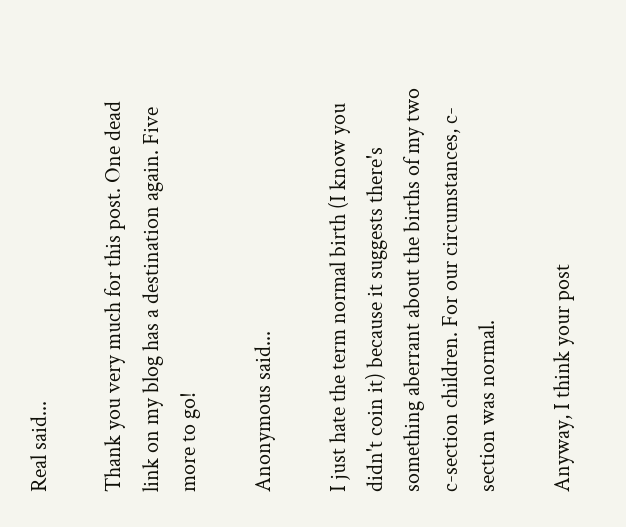Real said...

Thank you very much for this post. One dead link on my blog has a destination again. Five more to go!

Anonymous said...

I just hate the term normal birth (I know you didn't coin it) because it suggests there's something aberrant about the births of my two c-section children. For our circumstances, c-section was normal.

Anyway, I think your post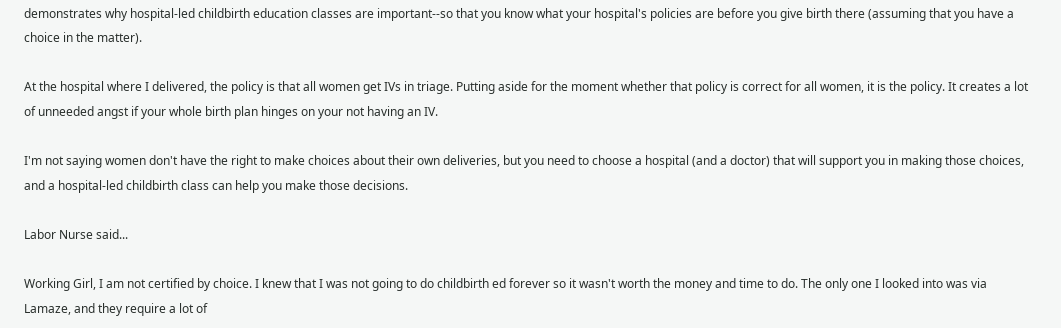demonstrates why hospital-led childbirth education classes are important--so that you know what your hospital's policies are before you give birth there (assuming that you have a choice in the matter).

At the hospital where I delivered, the policy is that all women get IVs in triage. Putting aside for the moment whether that policy is correct for all women, it is the policy. It creates a lot of unneeded angst if your whole birth plan hinges on your not having an IV.

I'm not saying women don't have the right to make choices about their own deliveries, but you need to choose a hospital (and a doctor) that will support you in making those choices, and a hospital-led childbirth class can help you make those decisions.

Labor Nurse said...

Working Girl, I am not certified by choice. I knew that I was not going to do childbirth ed forever so it wasn't worth the money and time to do. The only one I looked into was via Lamaze, and they require a lot of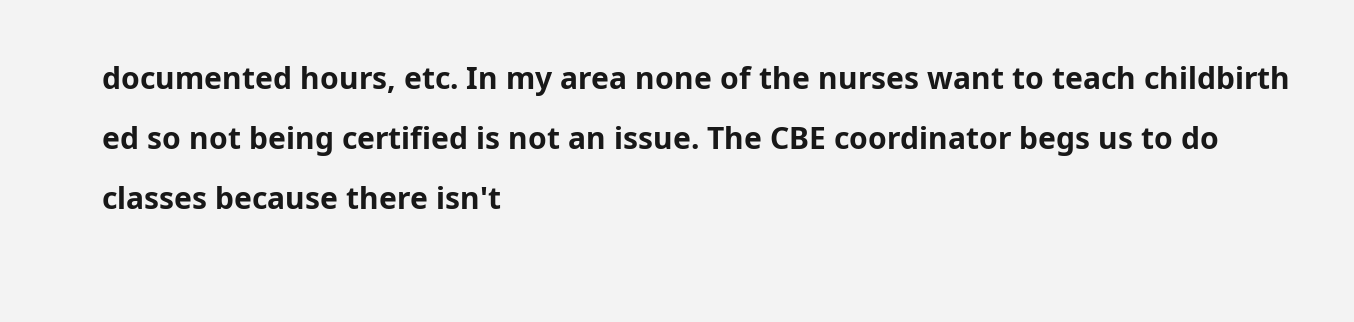documented hours, etc. In my area none of the nurses want to teach childbirth ed so not being certified is not an issue. The CBE coordinator begs us to do classes because there isn't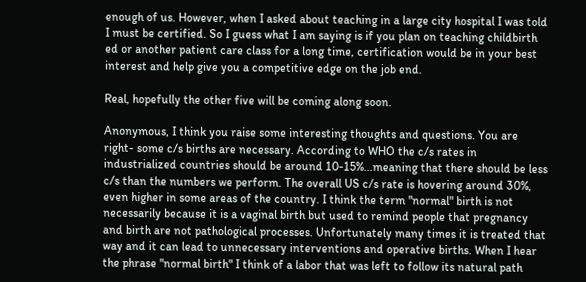enough of us. However, when I asked about teaching in a large city hospital I was told I must be certified. So I guess what I am saying is if you plan on teaching childbirth ed or another patient care class for a long time, certification would be in your best interest and help give you a competitive edge on the job end.

Real, hopefully the other five will be coming along soon.

Anonymous, I think you raise some interesting thoughts and questions. You are right- some c/s births are necessary. According to WHO the c/s rates in industrialized countries should be around 10-15%...meaning that there should be less c/s than the numbers we perform. The overall US c/s rate is hovering around 30%, even higher in some areas of the country. I think the term "normal" birth is not necessarily because it is a vaginal birth but used to remind people that pregnancy and birth are not pathological processes. Unfortunately many times it is treated that way and it can lead to unnecessary interventions and operative births. When I hear the phrase "normal birth" I think of a labor that was left to follow its natural path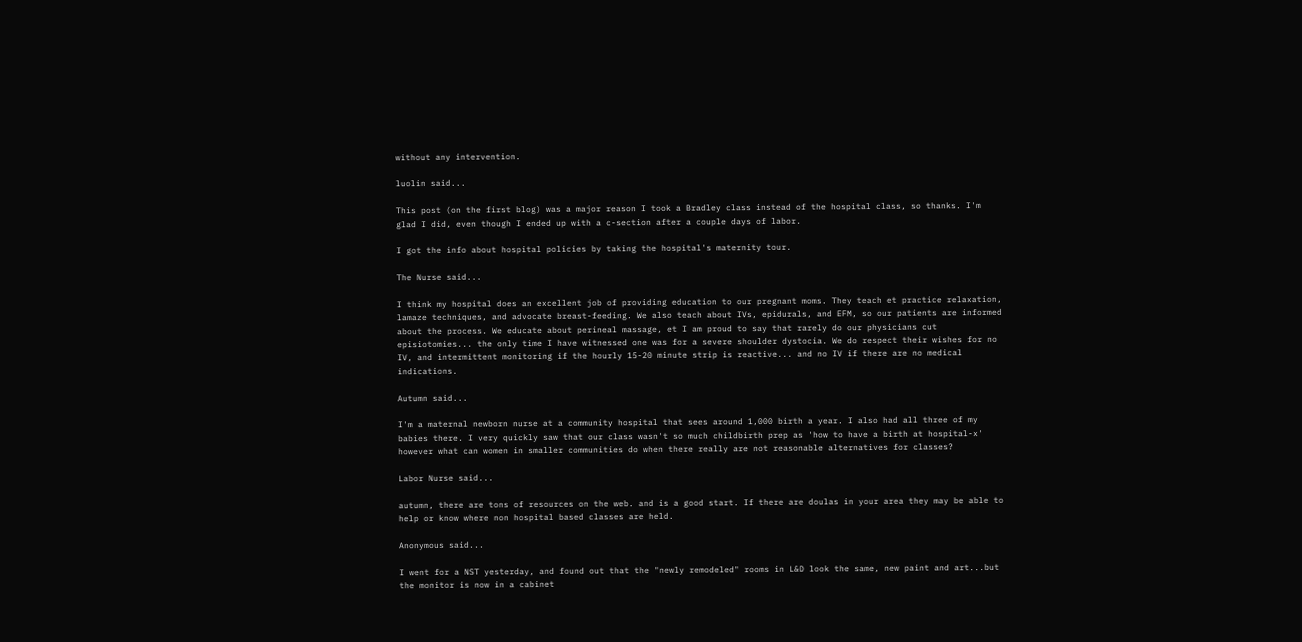without any intervention.

luolin said...

This post (on the first blog) was a major reason I took a Bradley class instead of the hospital class, so thanks. I'm glad I did, even though I ended up with a c-section after a couple days of labor.

I got the info about hospital policies by taking the hospital's maternity tour.

The Nurse said...

I think my hospital does an excellent job of providing education to our pregnant moms. They teach et practice relaxation, lamaze techniques, and advocate breast-feeding. We also teach about IVs, epidurals, and EFM, so our patients are informed about the process. We educate about perineal massage, et I am proud to say that rarely do our physicians cut episiotomies... the only time I have witnessed one was for a severe shoulder dystocia. We do respect their wishes for no IV, and intermittent monitoring if the hourly 15-20 minute strip is reactive... and no IV if there are no medical indications.

Autumn said...

I'm a maternal newborn nurse at a community hospital that sees around 1,000 birth a year. I also had all three of my babies there. I very quickly saw that our class wasn't so much childbirth prep as 'how to have a birth at hospital-x' however what can women in smaller communities do when there really are not reasonable alternatives for classes?

Labor Nurse said...

autumn, there are tons of resources on the web. and is a good start. If there are doulas in your area they may be able to help or know where non hospital based classes are held.

Anonymous said...

I went for a NST yesterday, and found out that the "newly remodeled" rooms in L&D look the same, new paint and art...but the monitor is now in a cabinet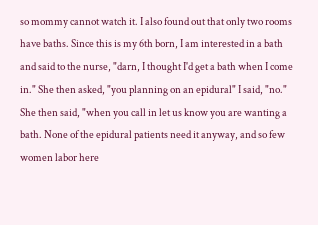so mommy cannot watch it. I also found out that only two rooms have baths. Since this is my 6th born, I am interested in a bath and said to the nurse, "darn, I thought I'd get a bath when I come in." She then asked, "you planning on an epidural" I said, "no." She then said, "when you call in let us know you are wanting a bath. None of the epidural patients need it anyway, and so few women labor here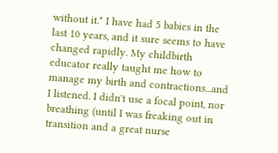without it." I have had 5 babies in the last 10 years, and it sure seems to have changed rapidly. My childbirth educator really taught me how to manage my birth and contractions...and I listened. I didn't use a focal point, nor breathing (until I was freaking out in transition and a great nurse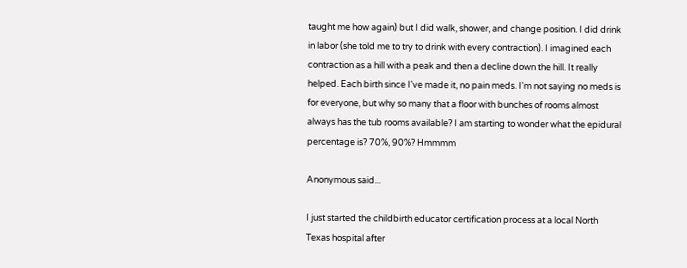taught me how again) but I did walk, shower, and change position. I did drink in labor (she told me to try to drink with every contraction). I imagined each contraction as a hill with a peak and then a decline down the hill. It really helped. Each birth since I've made it, no pain meds. I'm not saying no meds is for everyone, but why so many that a floor with bunches of rooms almost always has the tub rooms available? I am starting to wonder what the epidural percentage is? 70%, 90%? Hmmmm

Anonymous said...

I just started the childbirth educator certification process at a local North Texas hospital after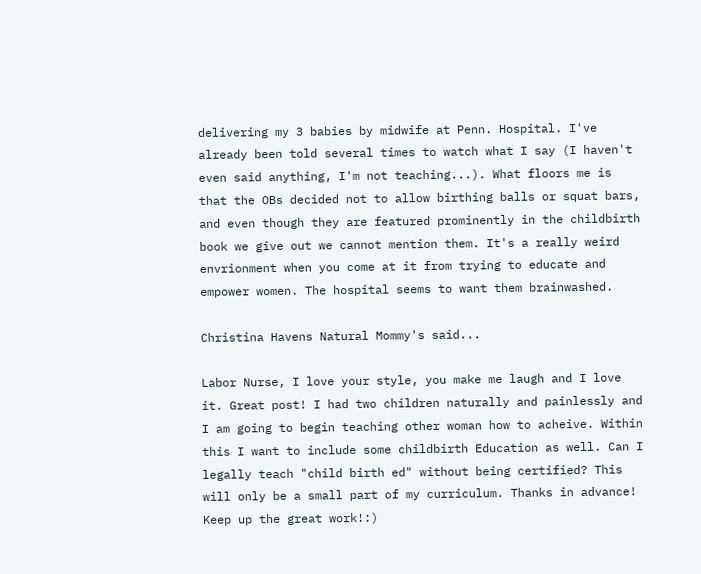delivering my 3 babies by midwife at Penn. Hospital. I've already been told several times to watch what I say (I haven't even said anything, I'm not teaching...). What floors me is that the OBs decided not to allow birthing balls or squat bars, and even though they are featured prominently in the childbirth book we give out we cannot mention them. It's a really weird envrionment when you come at it from trying to educate and empower women. The hospital seems to want them brainwashed.

Christina Havens Natural Mommy's said...

Labor Nurse, I love your style, you make me laugh and I love it. Great post! I had two children naturally and painlessly and I am going to begin teaching other woman how to acheive. Within this I want to include some childbirth Education as well. Can I legally teach "child birth ed" without being certified? This will only be a small part of my curriculum. Thanks in advance! Keep up the great work!:)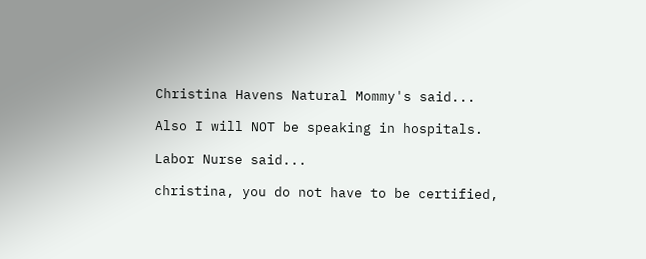Christina Havens Natural Mommy's said...

Also I will NOT be speaking in hospitals.

Labor Nurse said...

christina, you do not have to be certified,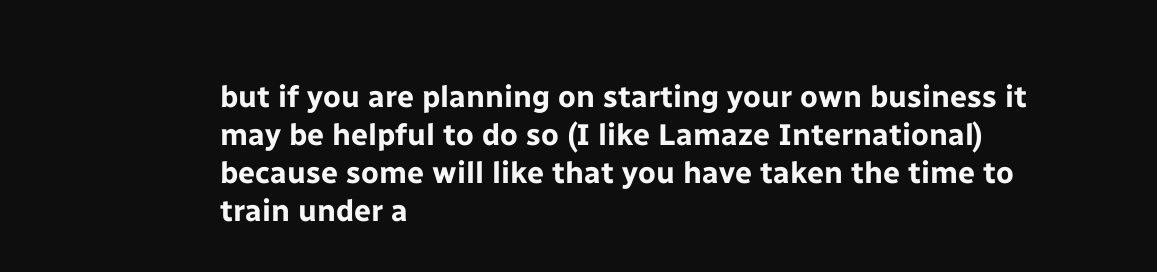but if you are planning on starting your own business it may be helpful to do so (I like Lamaze International) because some will like that you have taken the time to train under a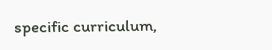specific curriculum,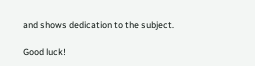and shows dedication to the subject.

Good luck!